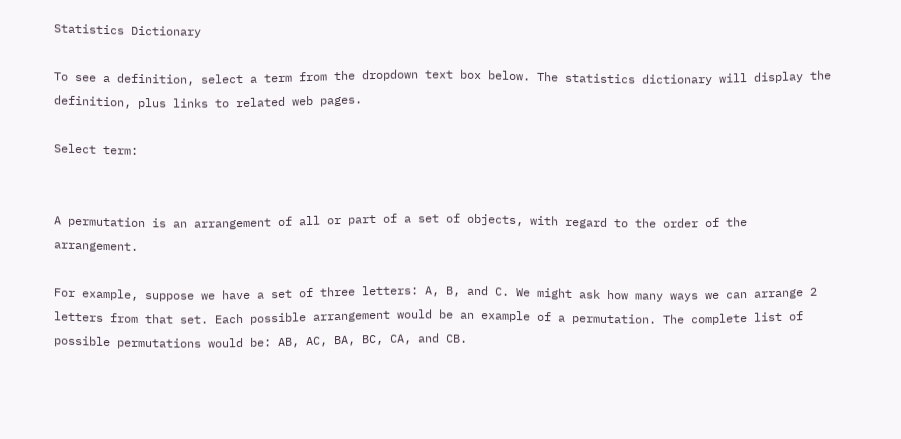Statistics Dictionary

To see a definition, select a term from the dropdown text box below. The statistics dictionary will display the definition, plus links to related web pages.

Select term:


A permutation is an arrangement of all or part of a set of objects, with regard to the order of the arrangement.

For example, suppose we have a set of three letters: A, B, and C. We might ask how many ways we can arrange 2 letters from that set. Each possible arrangement would be an example of a permutation. The complete list of possible permutations would be: AB, AC, BA, BC, CA, and CB.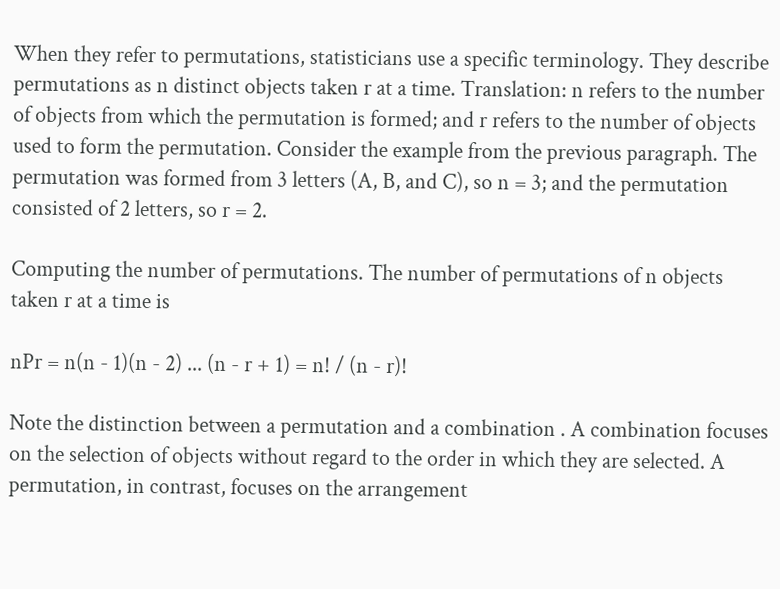When they refer to permutations, statisticians use a specific terminology. They describe permutations as n distinct objects taken r at a time. Translation: n refers to the number of objects from which the permutation is formed; and r refers to the number of objects used to form the permutation. Consider the example from the previous paragraph. The permutation was formed from 3 letters (A, B, and C), so n = 3; and the permutation consisted of 2 letters, so r = 2.

Computing the number of permutations. The number of permutations of n objects taken r at a time is

nPr = n(n - 1)(n - 2) ... (n - r + 1) = n! / (n - r)!

Note the distinction between a permutation and a combination . A combination focuses on the selection of objects without regard to the order in which they are selected. A permutation, in contrast, focuses on the arrangement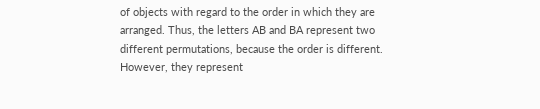of objects with regard to the order in which they are arranged. Thus, the letters AB and BA represent two different permutations, because the order is different. However, they represent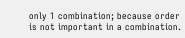only 1 combination; because order is not important in a combination.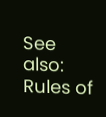See also:   Rules of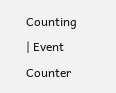Counting | Event Counter